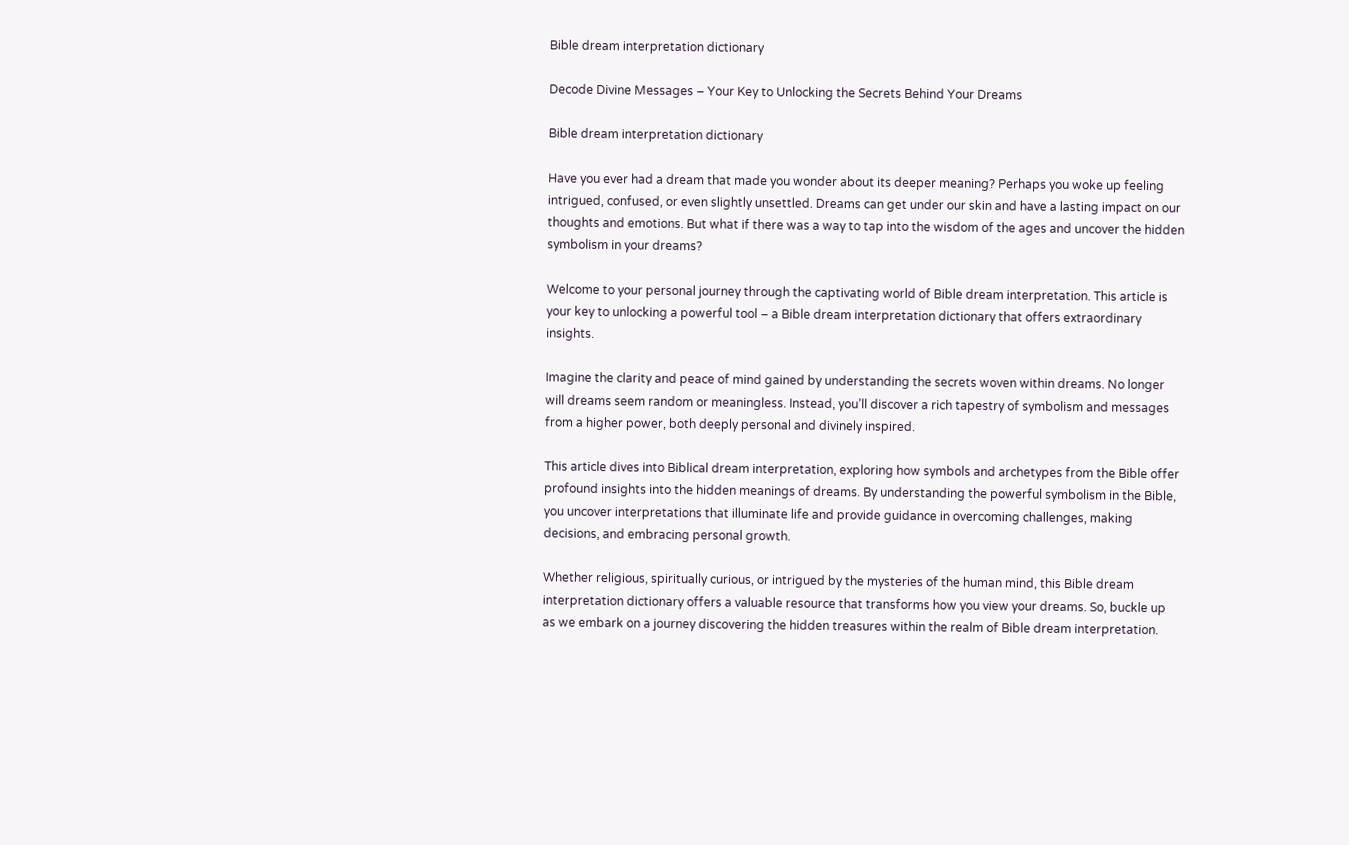Bible dream interpretation dictionary

Decode Divine Messages – Your Key to Unlocking the Secrets Behind Your Dreams

Bible dream interpretation dictionary

Have you ever had a dream that made you wonder about its deeper meaning? Perhaps you woke up feeling intrigued, confused, or even slightly unsettled. Dreams can get under our skin and have a lasting impact on our thoughts and emotions. But what if there was a way to tap into the wisdom of the ages and uncover the hidden symbolism in your dreams?

Welcome to your personal journey through the captivating world of Bible dream interpretation. This article is your key to unlocking a powerful tool – a Bible dream interpretation dictionary that offers extraordinary insights.

Imagine the clarity and peace of mind gained by understanding the secrets woven within dreams. No longer will dreams seem random or meaningless. Instead, you’ll discover a rich tapestry of symbolism and messages from a higher power, both deeply personal and divinely inspired.

This article dives into Biblical dream interpretation, exploring how symbols and archetypes from the Bible offer profound insights into the hidden meanings of dreams. By understanding the powerful symbolism in the Bible, you uncover interpretations that illuminate life and provide guidance in overcoming challenges, making decisions, and embracing personal growth.

Whether religious, spiritually curious, or intrigued by the mysteries of the human mind, this Bible dream interpretation dictionary offers a valuable resource that transforms how you view your dreams. So, buckle up as we embark on a journey discovering the hidden treasures within the realm of Bible dream interpretation.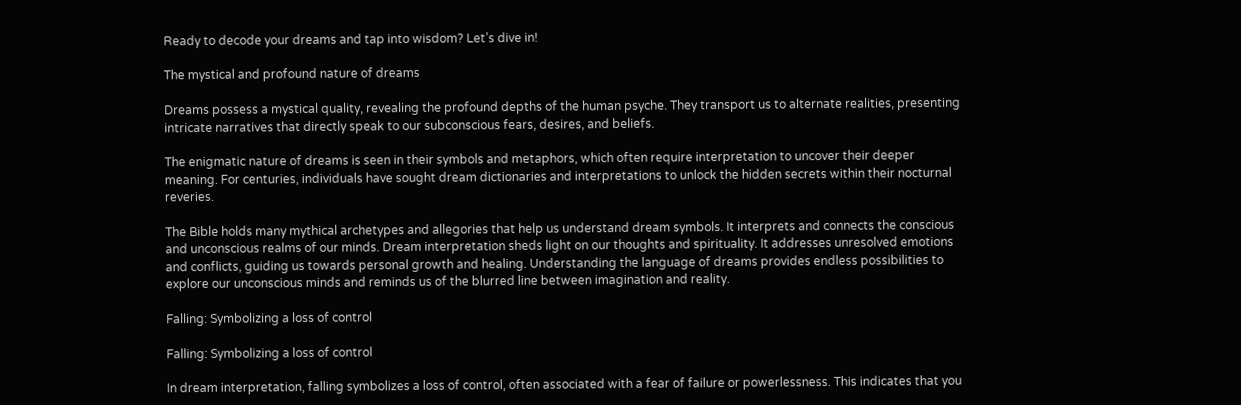Ready to decode your dreams and tap into wisdom? Let’s dive in!

The mystical and profound nature of dreams

Dreams possess a mystical quality, revealing the profound depths of the human psyche. They transport us to alternate realities, presenting intricate narratives that directly speak to our subconscious fears, desires, and beliefs.

The enigmatic nature of dreams is seen in their symbols and metaphors, which often require interpretation to uncover their deeper meaning. For centuries, individuals have sought dream dictionaries and interpretations to unlock the hidden secrets within their nocturnal reveries.

The Bible holds many mythical archetypes and allegories that help us understand dream symbols. It interprets and connects the conscious and unconscious realms of our minds. Dream interpretation sheds light on our thoughts and spirituality. It addresses unresolved emotions and conflicts, guiding us towards personal growth and healing. Understanding the language of dreams provides endless possibilities to explore our unconscious minds and reminds us of the blurred line between imagination and reality.

Falling: Symbolizing a loss of control

Falling: Symbolizing a loss of control

In dream interpretation, falling symbolizes a loss of control, often associated with a fear of failure or powerlessness. This indicates that you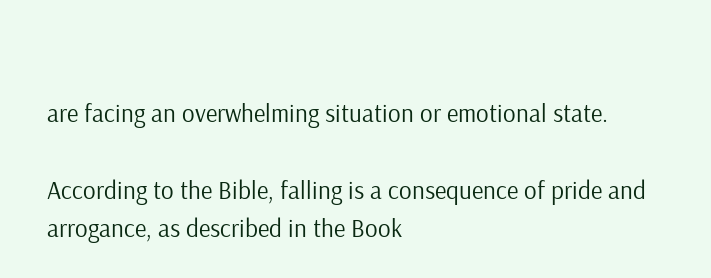are facing an overwhelming situation or emotional state.

According to the Bible, falling is a consequence of pride and arrogance, as described in the Book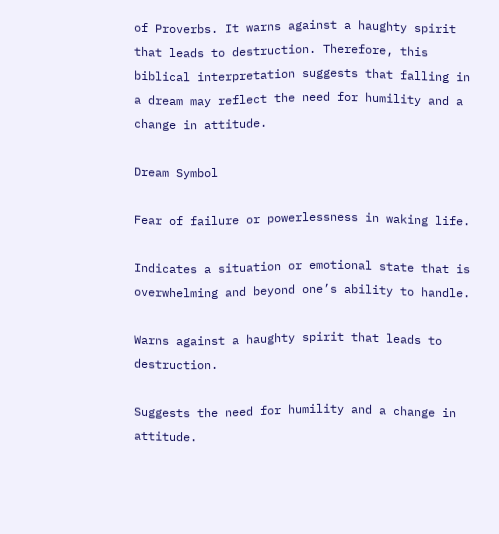of Proverbs. It warns against a haughty spirit that leads to destruction. Therefore, this biblical interpretation suggests that falling in a dream may reflect the need for humility and a change in attitude.

Dream Symbol

Fear of failure or powerlessness in waking life.

Indicates a situation or emotional state that is overwhelming and beyond one’s ability to handle.

Warns against a haughty spirit that leads to destruction.

Suggests the need for humility and a change in attitude.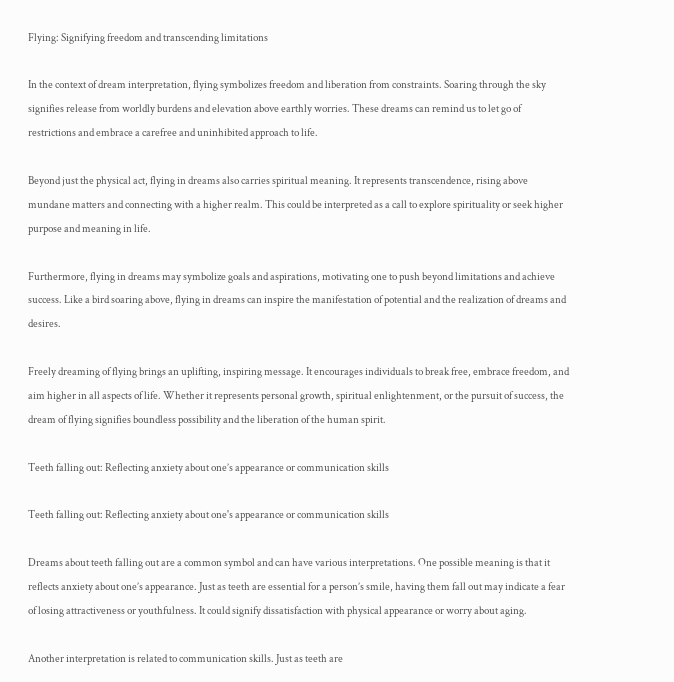Flying: Signifying freedom and transcending limitations

In the context of dream interpretation, flying symbolizes freedom and liberation from constraints. Soaring through the sky signifies release from worldly burdens and elevation above earthly worries. These dreams can remind us to let go of restrictions and embrace a carefree and uninhibited approach to life.

Beyond just the physical act, flying in dreams also carries spiritual meaning. It represents transcendence, rising above mundane matters and connecting with a higher realm. This could be interpreted as a call to explore spirituality or seek higher purpose and meaning in life.

Furthermore, flying in dreams may symbolize goals and aspirations, motivating one to push beyond limitations and achieve success. Like a bird soaring above, flying in dreams can inspire the manifestation of potential and the realization of dreams and desires.

Freely dreaming of flying brings an uplifting, inspiring message. It encourages individuals to break free, embrace freedom, and aim higher in all aspects of life. Whether it represents personal growth, spiritual enlightenment, or the pursuit of success, the dream of flying signifies boundless possibility and the liberation of the human spirit.

Teeth falling out: Reflecting anxiety about one’s appearance or communication skills

Teeth falling out: Reflecting anxiety about one's appearance or communication skills

Dreams about teeth falling out are a common symbol and can have various interpretations. One possible meaning is that it reflects anxiety about one’s appearance. Just as teeth are essential for a person’s smile, having them fall out may indicate a fear of losing attractiveness or youthfulness. It could signify dissatisfaction with physical appearance or worry about aging.

Another interpretation is related to communication skills. Just as teeth are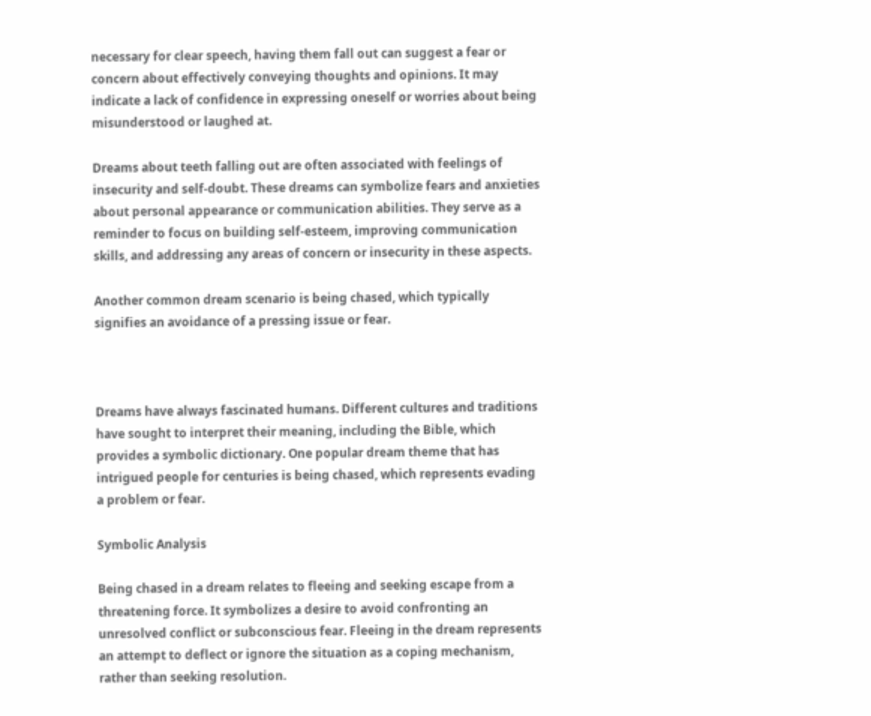necessary for clear speech, having them fall out can suggest a fear or concern about effectively conveying thoughts and opinions. It may indicate a lack of confidence in expressing oneself or worries about being misunderstood or laughed at.

Dreams about teeth falling out are often associated with feelings of insecurity and self-doubt. These dreams can symbolize fears and anxieties about personal appearance or communication abilities. They serve as a reminder to focus on building self-esteem, improving communication skills, and addressing any areas of concern or insecurity in these aspects.

Another common dream scenario is being chased, which typically signifies an avoidance of a pressing issue or fear.



Dreams have always fascinated humans. Different cultures and traditions have sought to interpret their meaning, including the Bible, which provides a symbolic dictionary. One popular dream theme that has intrigued people for centuries is being chased, which represents evading a problem or fear.

Symbolic Analysis

Being chased in a dream relates to fleeing and seeking escape from a threatening force. It symbolizes a desire to avoid confronting an unresolved conflict or subconscious fear. Fleeing in the dream represents an attempt to deflect or ignore the situation as a coping mechanism, rather than seeking resolution.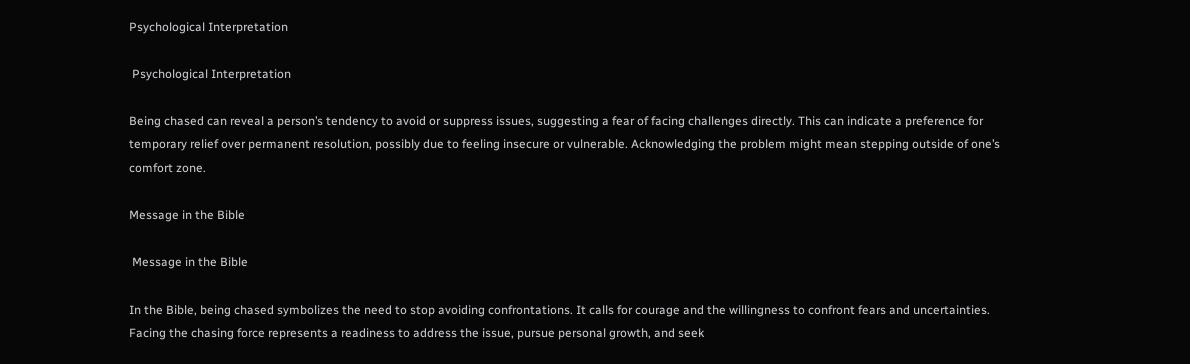Psychological Interpretation

 Psychological Interpretation

Being chased can reveal a person’s tendency to avoid or suppress issues, suggesting a fear of facing challenges directly. This can indicate a preference for temporary relief over permanent resolution, possibly due to feeling insecure or vulnerable. Acknowledging the problem might mean stepping outside of one’s comfort zone.

Message in the Bible

 Message in the Bible

In the Bible, being chased symbolizes the need to stop avoiding confrontations. It calls for courage and the willingness to confront fears and uncertainties. Facing the chasing force represents a readiness to address the issue, pursue personal growth, and seek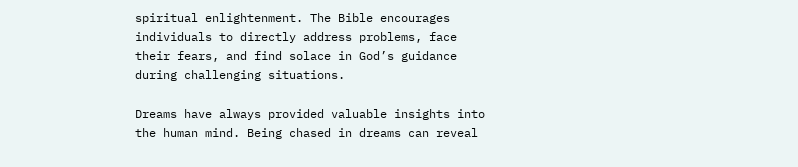spiritual enlightenment. The Bible encourages individuals to directly address problems, face their fears, and find solace in God’s guidance during challenging situations.

Dreams have always provided valuable insights into the human mind. Being chased in dreams can reveal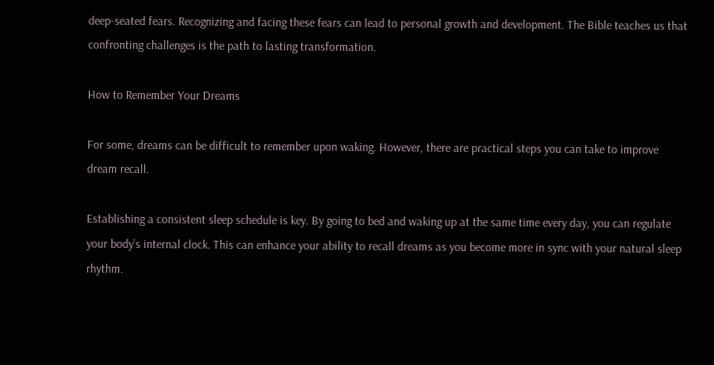deep-seated fears. Recognizing and facing these fears can lead to personal growth and development. The Bible teaches us that confronting challenges is the path to lasting transformation.

How to Remember Your Dreams

For some, dreams can be difficult to remember upon waking. However, there are practical steps you can take to improve dream recall.

Establishing a consistent sleep schedule is key. By going to bed and waking up at the same time every day, you can regulate your body’s internal clock. This can enhance your ability to recall dreams as you become more in sync with your natural sleep rhythm.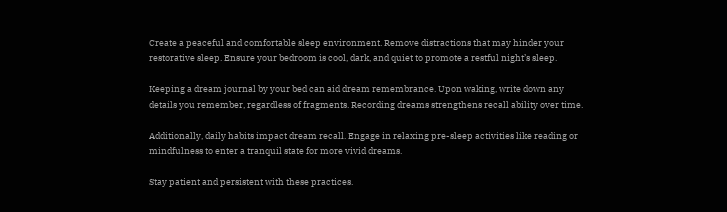Create a peaceful and comfortable sleep environment. Remove distractions that may hinder your restorative sleep. Ensure your bedroom is cool, dark, and quiet to promote a restful night’s sleep.

Keeping a dream journal by your bed can aid dream remembrance. Upon waking, write down any details you remember, regardless of fragments. Recording dreams strengthens recall ability over time.

Additionally, daily habits impact dream recall. Engage in relaxing pre-sleep activities like reading or mindfulness to enter a tranquil state for more vivid dreams.

Stay patient and persistent with these practices.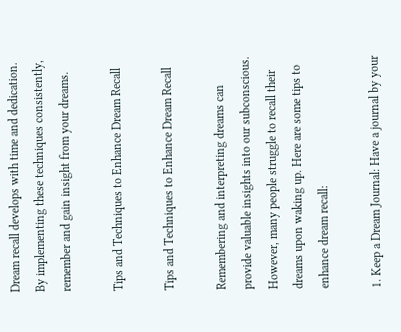Dream recall develops with time and dedication. By implementing these techniques consistently, remember and gain insight from your dreams.

Tips and Techniques to Enhance Dream Recall

Tips and Techniques to Enhance Dream Recall

Remembering and interpreting dreams can provide valuable insights into our subconscious. However, many people struggle to recall their dreams upon waking up. Here are some tips to enhance dream recall:

1. Keep a Dream Journal: Have a journal by your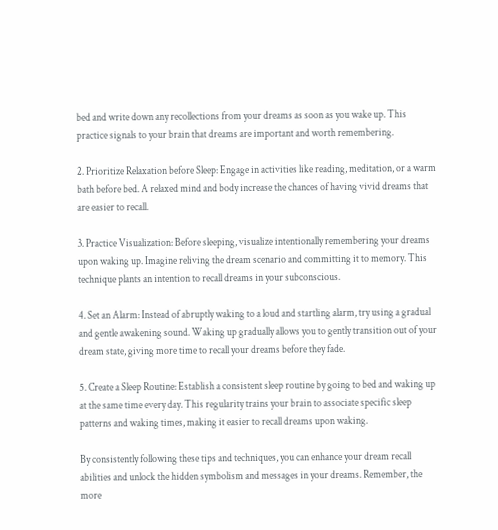bed and write down any recollections from your dreams as soon as you wake up. This practice signals to your brain that dreams are important and worth remembering.

2. Prioritize Relaxation before Sleep: Engage in activities like reading, meditation, or a warm bath before bed. A relaxed mind and body increase the chances of having vivid dreams that are easier to recall.

3. Practice Visualization: Before sleeping, visualize intentionally remembering your dreams upon waking up. Imagine reliving the dream scenario and committing it to memory. This technique plants an intention to recall dreams in your subconscious.

4. Set an Alarm: Instead of abruptly waking to a loud and startling alarm, try using a gradual and gentle awakening sound. Waking up gradually allows you to gently transition out of your dream state, giving more time to recall your dreams before they fade.

5. Create a Sleep Routine: Establish a consistent sleep routine by going to bed and waking up at the same time every day. This regularity trains your brain to associate specific sleep patterns and waking times, making it easier to recall dreams upon waking.

By consistently following these tips and techniques, you can enhance your dream recall abilities and unlock the hidden symbolism and messages in your dreams. Remember, the more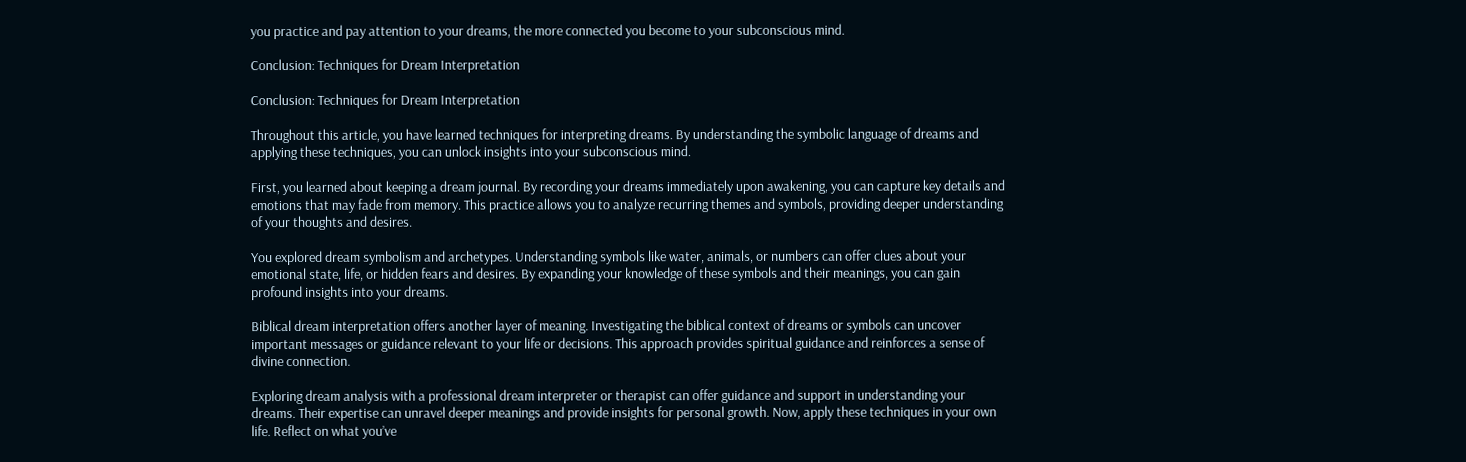you practice and pay attention to your dreams, the more connected you become to your subconscious mind.

Conclusion: Techniques for Dream Interpretation

Conclusion: Techniques for Dream Interpretation

Throughout this article, you have learned techniques for interpreting dreams. By understanding the symbolic language of dreams and applying these techniques, you can unlock insights into your subconscious mind.

First, you learned about keeping a dream journal. By recording your dreams immediately upon awakening, you can capture key details and emotions that may fade from memory. This practice allows you to analyze recurring themes and symbols, providing deeper understanding of your thoughts and desires.

You explored dream symbolism and archetypes. Understanding symbols like water, animals, or numbers can offer clues about your emotional state, life, or hidden fears and desires. By expanding your knowledge of these symbols and their meanings, you can gain profound insights into your dreams.

Biblical dream interpretation offers another layer of meaning. Investigating the biblical context of dreams or symbols can uncover important messages or guidance relevant to your life or decisions. This approach provides spiritual guidance and reinforces a sense of divine connection.

Exploring dream analysis with a professional dream interpreter or therapist can offer guidance and support in understanding your dreams. Their expertise can unravel deeper meanings and provide insights for personal growth. Now, apply these techniques in your own life. Reflect on what you’ve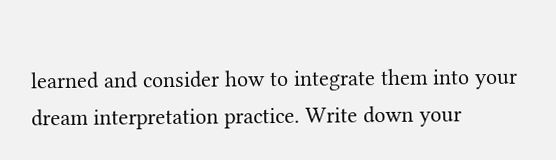learned and consider how to integrate them into your dream interpretation practice. Write down your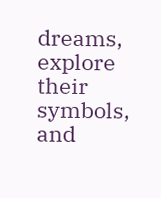dreams, explore their symbols, and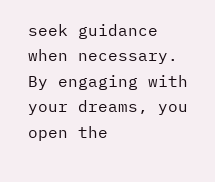seek guidance when necessary. By engaging with your dreams, you open the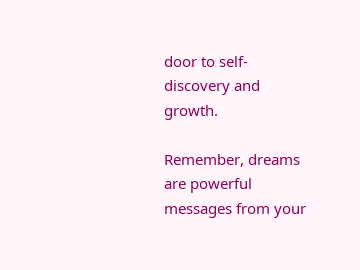door to self-discovery and growth.

Remember, dreams are powerful messages from your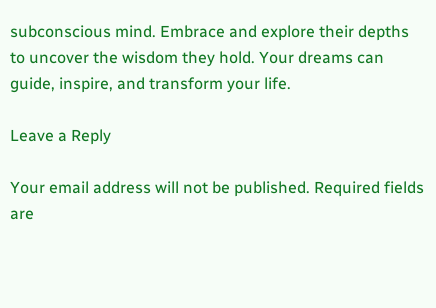subconscious mind. Embrace and explore their depths to uncover the wisdom they hold. Your dreams can guide, inspire, and transform your life.

Leave a Reply

Your email address will not be published. Required fields are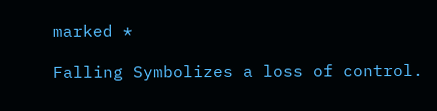marked *

Falling Symbolizes a loss of control.